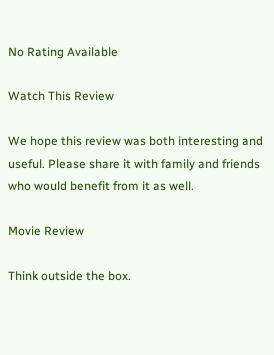No Rating Available

Watch This Review

We hope this review was both interesting and useful. Please share it with family and friends who would benefit from it as well.

Movie Review

Think outside the box.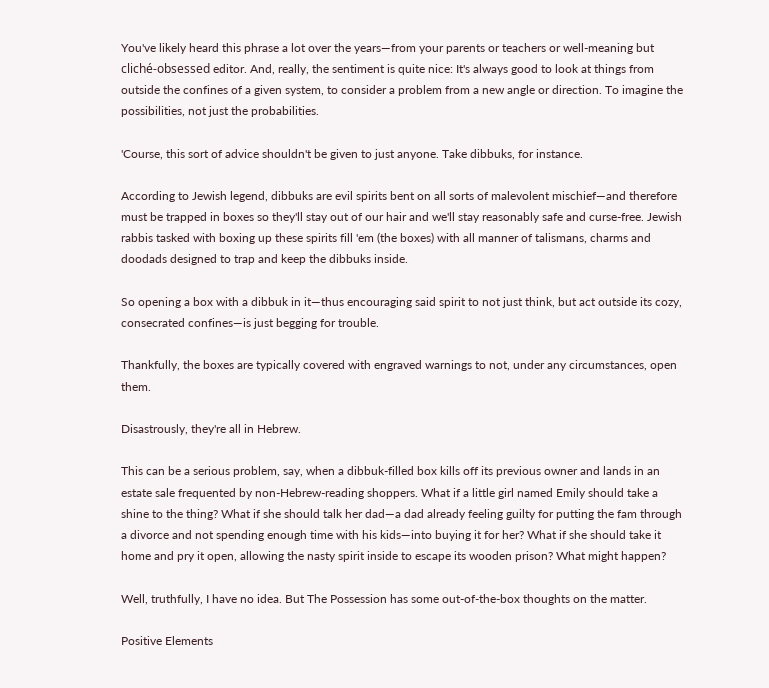You've likely heard this phrase a lot over the years—from your parents or teachers or well-meaning but cliché-obsessed editor. And, really, the sentiment is quite nice: It's always good to look at things from outside the confines of a given system, to consider a problem from a new angle or direction. To imagine the possibilities, not just the probabilities.

'Course, this sort of advice shouldn't be given to just anyone. Take dibbuks, for instance.

According to Jewish legend, dibbuks are evil spirits bent on all sorts of malevolent mischief—and therefore must be trapped in boxes so they'll stay out of our hair and we'll stay reasonably safe and curse-free. Jewish rabbis tasked with boxing up these spirits fill 'em (the boxes) with all manner of talismans, charms and doodads designed to trap and keep the dibbuks inside.

So opening a box with a dibbuk in it—thus encouraging said spirit to not just think, but act outside its cozy, consecrated confines—is just begging for trouble.

Thankfully, the boxes are typically covered with engraved warnings to not, under any circumstances, open them.

Disastrously, they're all in Hebrew.

This can be a serious problem, say, when a dibbuk-filled box kills off its previous owner and lands in an estate sale frequented by non-Hebrew-reading shoppers. What if a little girl named Emily should take a shine to the thing? What if she should talk her dad—a dad already feeling guilty for putting the fam through a divorce and not spending enough time with his kids—into buying it for her? What if she should take it home and pry it open, allowing the nasty spirit inside to escape its wooden prison? What might happen?

Well, truthfully, I have no idea. But The Possession has some out-of-the-box thoughts on the matter.

Positive Elements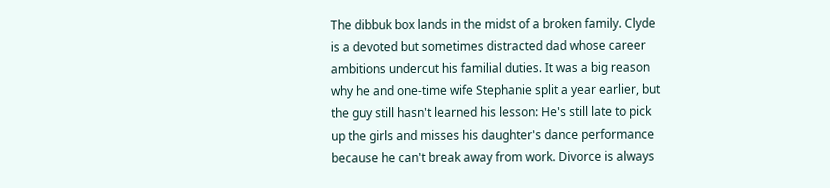The dibbuk box lands in the midst of a broken family. Clyde is a devoted but sometimes distracted dad whose career ambitions undercut his familial duties. It was a big reason why he and one-time wife Stephanie split a year earlier, but the guy still hasn't learned his lesson: He's still late to pick up the girls and misses his daughter's dance performance because he can't break away from work. Divorce is always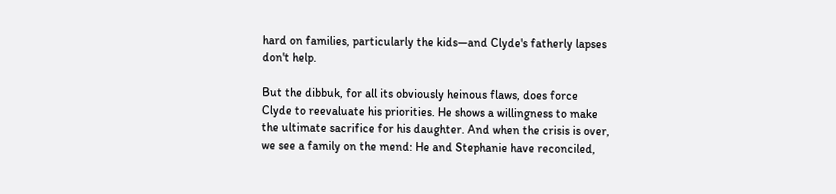hard on families, particularly the kids—and Clyde's fatherly lapses don't help.

But the dibbuk, for all its obviously heinous flaws, does force Clyde to reevaluate his priorities. He shows a willingness to make the ultimate sacrifice for his daughter. And when the crisis is over, we see a family on the mend: He and Stephanie have reconciled,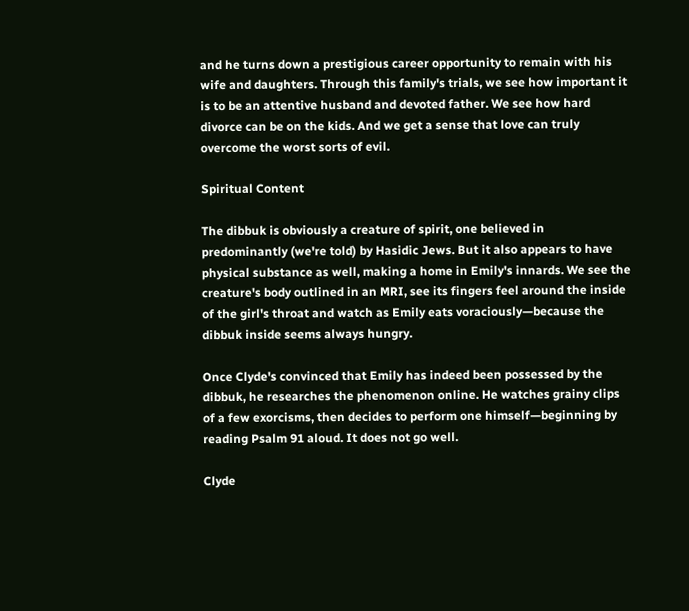and he turns down a prestigious career opportunity to remain with his wife and daughters. Through this family's trials, we see how important it is to be an attentive husband and devoted father. We see how hard divorce can be on the kids. And we get a sense that love can truly overcome the worst sorts of evil.

Spiritual Content

The dibbuk is obviously a creature of spirit, one believed in predominantly (we're told) by Hasidic Jews. But it also appears to have physical substance as well, making a home in Emily's innards. We see the creature's body outlined in an MRI, see its fingers feel around the inside of the girl's throat and watch as Emily eats voraciously—because the dibbuk inside seems always hungry.

Once Clyde's convinced that Emily has indeed been possessed by the dibbuk, he researches the phenomenon online. He watches grainy clips of a few exorcisms, then decides to perform one himself—beginning by reading Psalm 91 aloud. It does not go well.

Clyde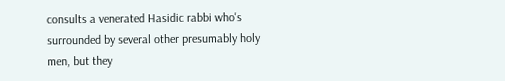consults a venerated Hasidic rabbi who's surrounded by several other presumably holy men, but they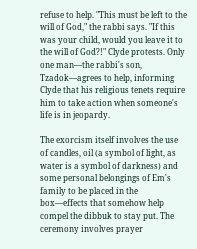refuse to help. "This must be left to the will of God," the rabbi says. "If this was your child, would you leave it to the will of God?!" Clyde protests. Only one man—the rabbi's son, Tzadok—agrees to help, informing Clyde that his religious tenets require him to take action when someone's life is in jeopardy.

The exorcism itself involves the use of candles, oil (a symbol of light, as water is a symbol of darkness) and some personal belongings of Em's family to be placed in the box—effects that somehow help compel the dibbuk to stay put. The ceremony involves prayer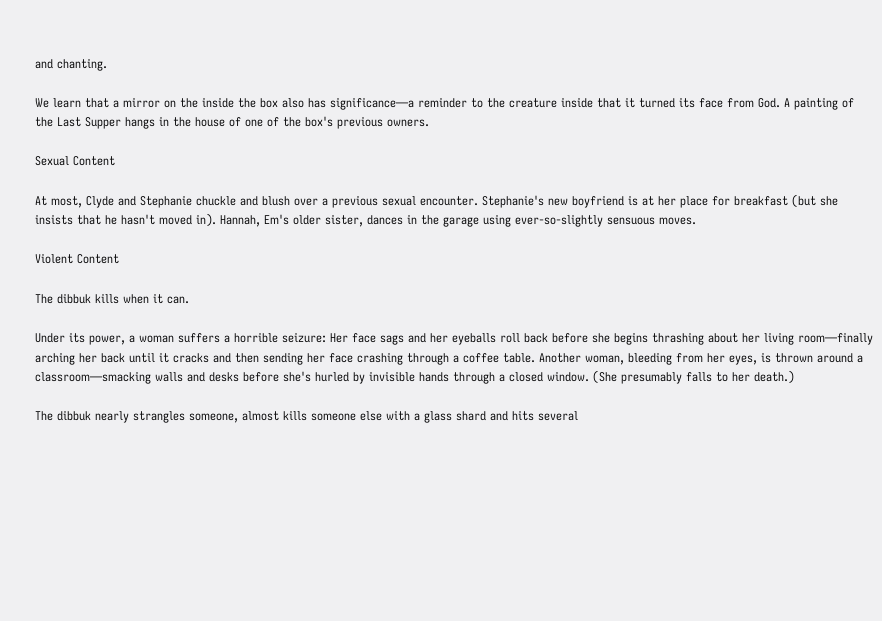and chanting.

We learn that a mirror on the inside the box also has significance—a reminder to the creature inside that it turned its face from God. A painting of the Last Supper hangs in the house of one of the box's previous owners.

Sexual Content

At most, Clyde and Stephanie chuckle and blush over a previous sexual encounter. Stephanie's new boyfriend is at her place for breakfast (but she insists that he hasn't moved in). Hannah, Em's older sister, dances in the garage using ever-so-slightly sensuous moves.

Violent Content

The dibbuk kills when it can.

Under its power, a woman suffers a horrible seizure: Her face sags and her eyeballs roll back before she begins thrashing about her living room—finally arching her back until it cracks and then sending her face crashing through a coffee table. Another woman, bleeding from her eyes, is thrown around a classroom—smacking walls and desks before she's hurled by invisible hands through a closed window. (She presumably falls to her death.)

The dibbuk nearly strangles someone, almost kills someone else with a glass shard and hits several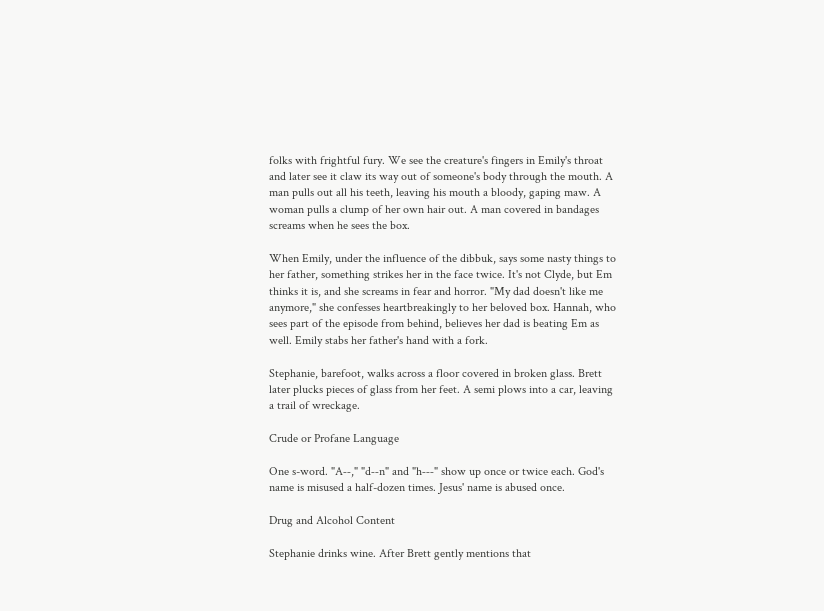folks with frightful fury. We see the creature's fingers in Emily's throat and later see it claw its way out of someone's body through the mouth. A man pulls out all his teeth, leaving his mouth a bloody, gaping maw. A woman pulls a clump of her own hair out. A man covered in bandages screams when he sees the box.

When Emily, under the influence of the dibbuk, says some nasty things to her father, something strikes her in the face twice. It's not Clyde, but Em thinks it is, and she screams in fear and horror. "My dad doesn't like me anymore," she confesses heartbreakingly to her beloved box. Hannah, who sees part of the episode from behind, believes her dad is beating Em as well. Emily stabs her father's hand with a fork.

Stephanie, barefoot, walks across a floor covered in broken glass. Brett later plucks pieces of glass from her feet. A semi plows into a car, leaving a trail of wreckage.

Crude or Profane Language

One s-word. "A‑‑," "d‑‑n" and "h‑‑‑" show up once or twice each. God's name is misused a half-dozen times. Jesus' name is abused once.

Drug and Alcohol Content

Stephanie drinks wine. After Brett gently mentions that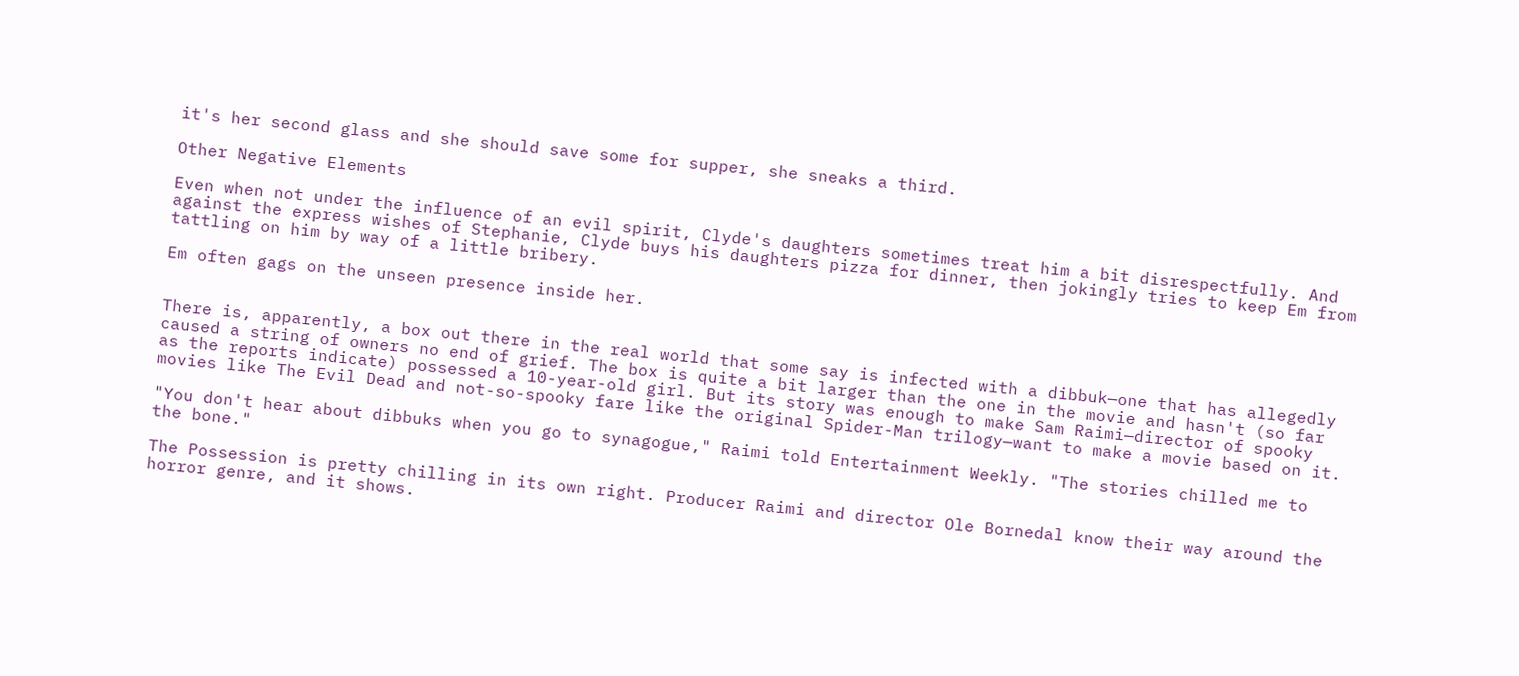it's her second glass and she should save some for supper, she sneaks a third.

Other Negative Elements

Even when not under the influence of an evil spirit, Clyde's daughters sometimes treat him a bit disrespectfully. And against the express wishes of Stephanie, Clyde buys his daughters pizza for dinner, then jokingly tries to keep Em from tattling on him by way of a little bribery.

Em often gags on the unseen presence inside her.


There is, apparently, a box out there in the real world that some say is infected with a dibbuk—one that has allegedly caused a string of owners no end of grief. The box is quite a bit larger than the one in the movie and hasn't (so far as the reports indicate) possessed a 10-year-old girl. But its story was enough to make Sam Raimi—director of spooky movies like The Evil Dead and not-so-spooky fare like the original Spider-Man trilogy—want to make a movie based on it.

"You don't hear about dibbuks when you go to synagogue," Raimi told Entertainment Weekly. "The stories chilled me to the bone."

The Possession is pretty chilling in its own right. Producer Raimi and director Ole Bornedal know their way around the horror genre, and it shows.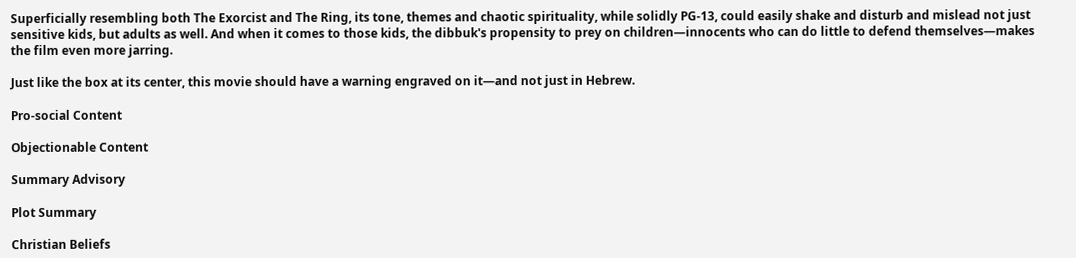Superficially resembling both The Exorcist and The Ring, its tone, themes and chaotic spirituality, while solidly PG-13, could easily shake and disturb and mislead not just sensitive kids, but adults as well. And when it comes to those kids, the dibbuk's propensity to prey on children—innocents who can do little to defend themselves—makes the film even more jarring.

Just like the box at its center, this movie should have a warning engraved on it—and not just in Hebrew.

Pro-social Content

Objectionable Content

Summary Advisory

Plot Summary

Christian Beliefs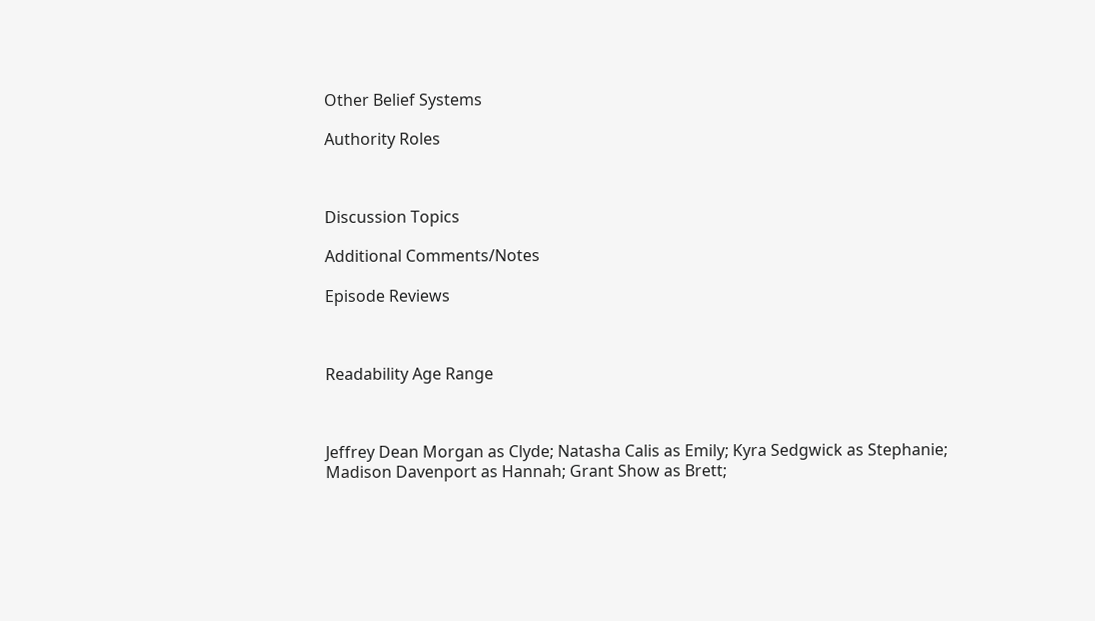Other Belief Systems

Authority Roles



Discussion Topics

Additional Comments/Notes

Episode Reviews



Readability Age Range



Jeffrey Dean Morgan as Clyde; Natasha Calis as Emily; Kyra Sedgwick as Stephanie; Madison Davenport as Hannah; Grant Show as Brett;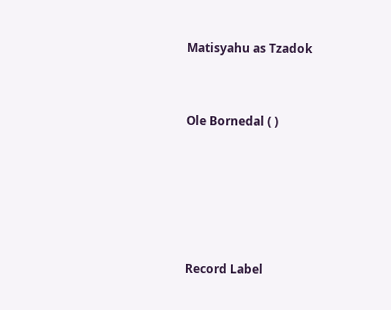Matisyahu as Tzadok


Ole Bornedal ( )





Record Label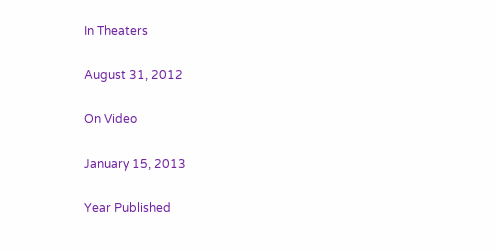In Theaters

August 31, 2012

On Video

January 15, 2013

Year Published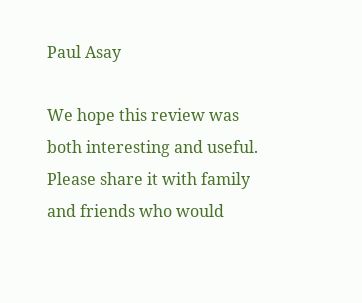Paul Asay

We hope this review was both interesting and useful. Please share it with family and friends who would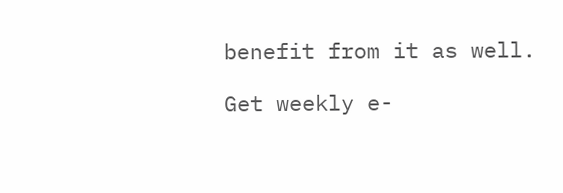benefit from it as well.

Get weekly e-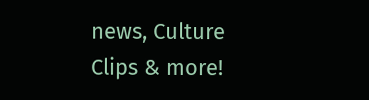news, Culture Clips & more!